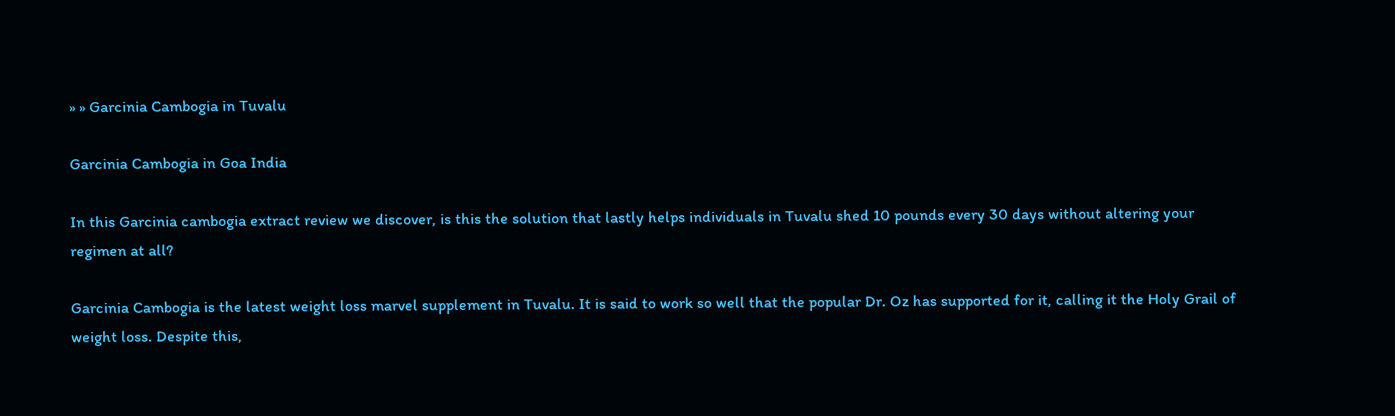» » Garcinia Cambogia in Tuvalu

Garcinia Cambogia in Goa India

In this Garcinia cambogia extract review we discover, is this the solution that lastly helps individuals in Tuvalu shed 10 pounds every 30 days without altering your regimen at all?

Garcinia Cambogia is the latest weight loss marvel supplement in Tuvalu. It is said to work so well that the popular Dr. Oz has supported for it, calling it the Holy Grail of weight loss. Despite this,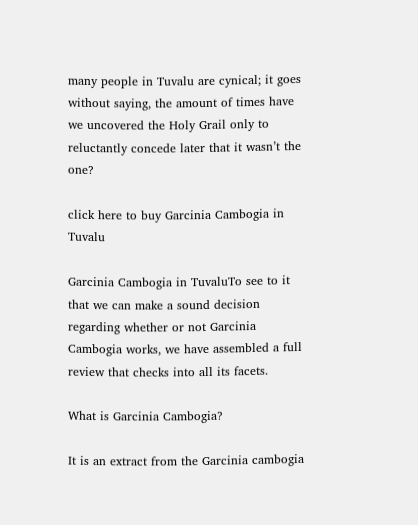many people in Tuvalu are cynical; it goes without saying, the amount of times have we uncovered the Holy Grail only to reluctantly concede later that it wasn’t the one?

click here to buy Garcinia Cambogia in Tuvalu

Garcinia Cambogia in TuvaluTo see to it that we can make a sound decision regarding whether or not Garcinia Cambogia works, we have assembled a full review that checks into all its facets.

What is Garcinia Cambogia?

It is an extract from the Garcinia cambogia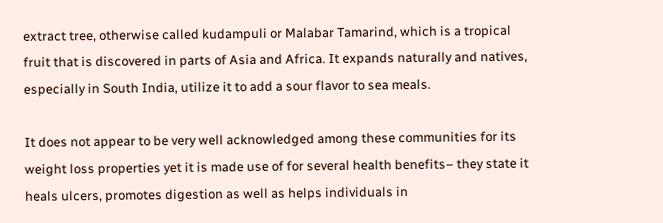extract tree, otherwise called kudampuli or Malabar Tamarind, which is a tropical fruit that is discovered in parts of Asia and Africa. It expands naturally and natives, especially in South India, utilize it to add a sour flavor to sea meals.

It does not appear to be very well acknowledged among these communities for its weight loss properties yet it is made use of for several health benefits– they state it heals ulcers, promotes digestion as well as helps individuals in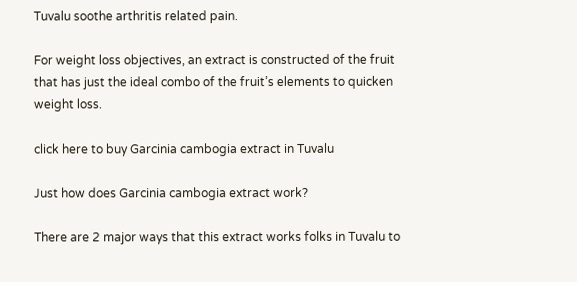Tuvalu soothe arthritis related pain.

For weight loss objectives, an extract is constructed of the fruit that has just the ideal combo of the fruit’s elements to quicken weight loss.

click here to buy Garcinia cambogia extract in Tuvalu

Just how does Garcinia cambogia extract work?

There are 2 major ways that this extract works folks in Tuvalu to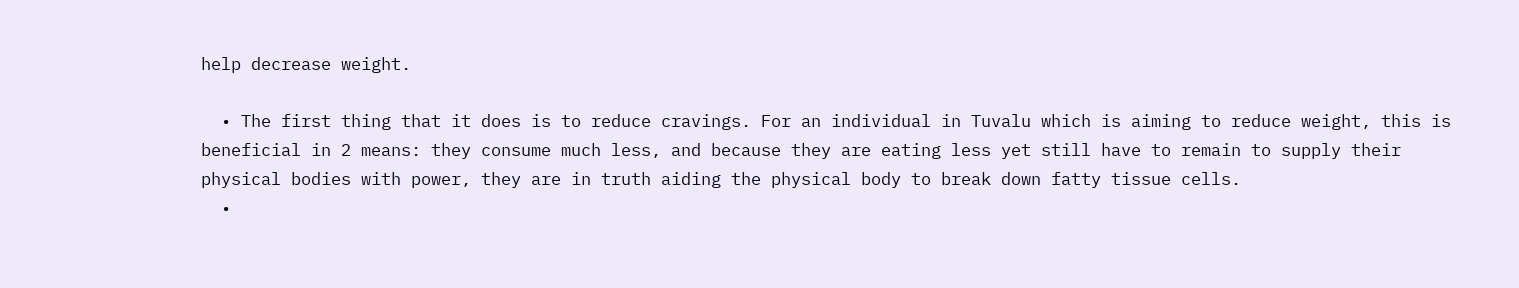help decrease weight.

  • The first thing that it does is to reduce cravings. For an individual in Tuvalu which is aiming to reduce weight, this is beneficial in 2 means: they consume much less, and because they are eating less yet still have to remain to supply their physical bodies with power, they are in truth aiding the physical body to break down fatty tissue cells.
  •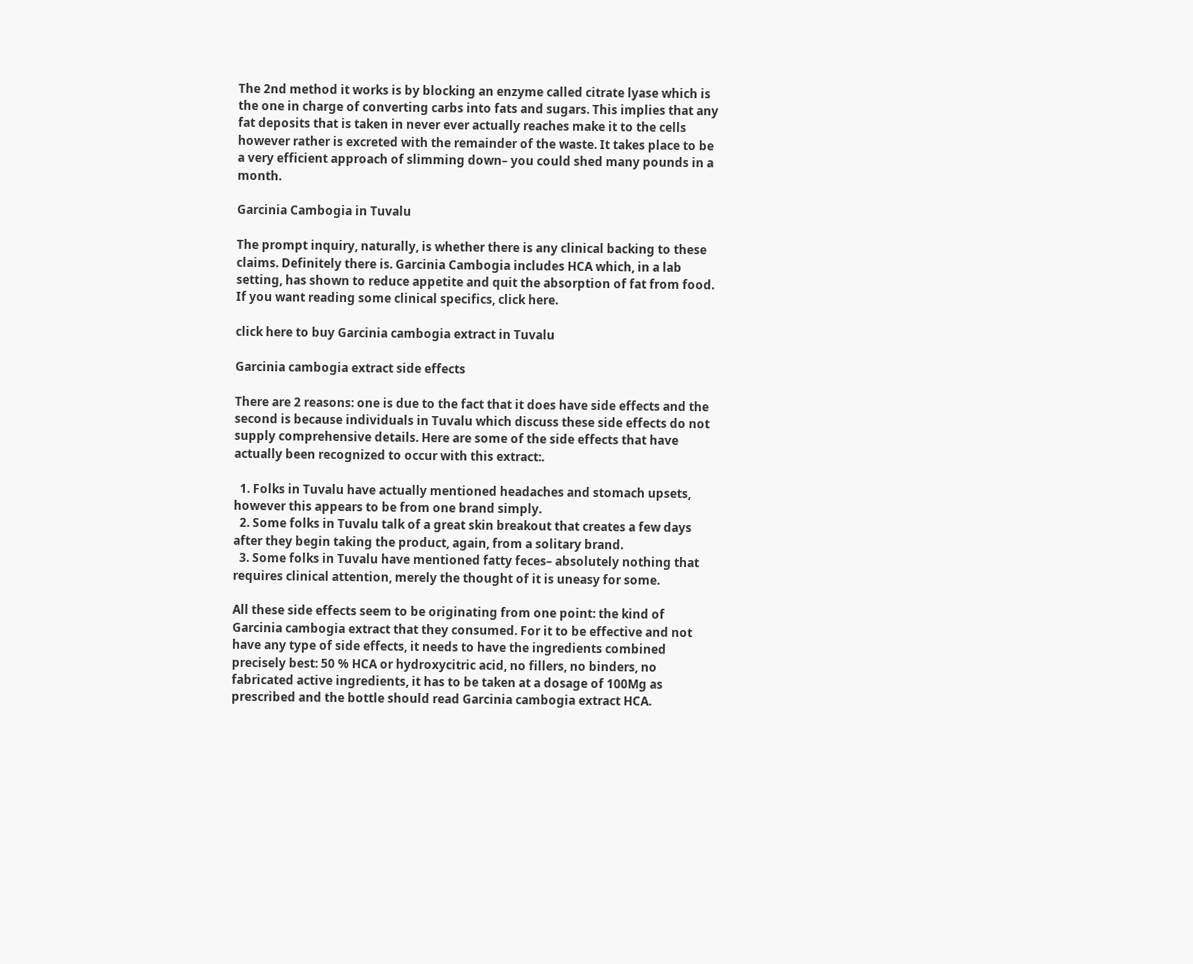The 2nd method it works is by blocking an enzyme called citrate lyase which is the one in charge of converting carbs into fats and sugars. This implies that any fat deposits that is taken in never ever actually reaches make it to the cells however rather is excreted with the remainder of the waste. It takes place to be a very efficient approach of slimming down– you could shed many pounds in a month.

Garcinia Cambogia in Tuvalu

The prompt inquiry, naturally, is whether there is any clinical backing to these claims. Definitely there is. Garcinia Cambogia includes HCA which, in a lab setting, has shown to reduce appetite and quit the absorption of fat from food. If you want reading some clinical specifics, click here.

click here to buy Garcinia cambogia extract in Tuvalu

Garcinia cambogia extract side effects

There are 2 reasons: one is due to the fact that it does have side effects and the second is because individuals in Tuvalu which discuss these side effects do not supply comprehensive details. Here are some of the side effects that have actually been recognized to occur with this extract:.

  1. Folks in Tuvalu have actually mentioned headaches and stomach upsets, however this appears to be from one brand simply.
  2. Some folks in Tuvalu talk of a great skin breakout that creates a few days after they begin taking the product, again, from a solitary brand.
  3. Some folks in Tuvalu have mentioned fatty feces– absolutely nothing that requires clinical attention, merely the thought of it is uneasy for some.

All these side effects seem to be originating from one point: the kind of Garcinia cambogia extract that they consumed. For it to be effective and not have any type of side effects, it needs to have the ingredients combined precisely best: 50 % HCA or hydroxycitric acid, no fillers, no binders, no fabricated active ingredients, it has to be taken at a dosage of 100Mg as prescribed and the bottle should read Garcinia cambogia extract HCA.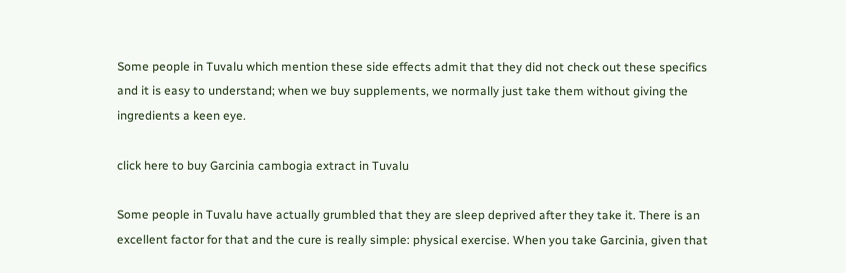Some people in Tuvalu which mention these side effects admit that they did not check out these specifics and it is easy to understand; when we buy supplements, we normally just take them without giving the ingredients a keen eye.

click here to buy Garcinia cambogia extract in Tuvalu

Some people in Tuvalu have actually grumbled that they are sleep deprived after they take it. There is an excellent factor for that and the cure is really simple: physical exercise. When you take Garcinia, given that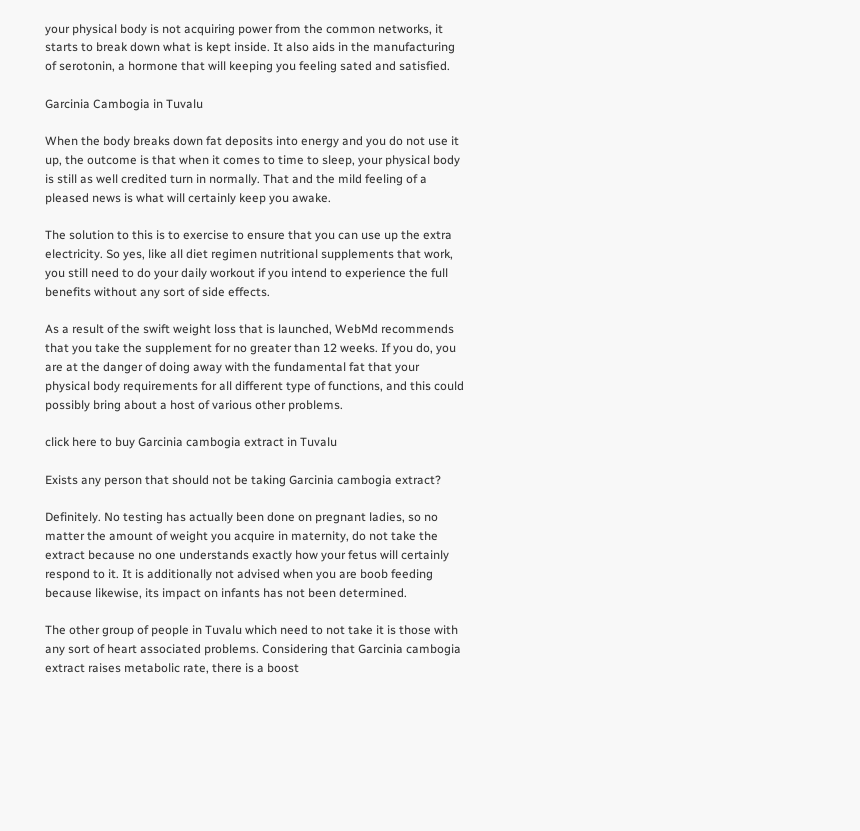your physical body is not acquiring power from the common networks, it starts to break down what is kept inside. It also aids in the manufacturing of serotonin, a hormone that will keeping you feeling sated and satisfied.

Garcinia Cambogia in Tuvalu

When the body breaks down fat deposits into energy and you do not use it up, the outcome is that when it comes to time to sleep, your physical body is still as well credited turn in normally. That and the mild feeling of a pleased news is what will certainly keep you awake.

The solution to this is to exercise to ensure that you can use up the extra electricity. So yes, like all diet regimen nutritional supplements that work, you still need to do your daily workout if you intend to experience the full benefits without any sort of side effects.

As a result of the swift weight loss that is launched, WebMd recommends that you take the supplement for no greater than 12 weeks. If you do, you are at the danger of doing away with the fundamental fat that your physical body requirements for all different type of functions, and this could possibly bring about a host of various other problems.

click here to buy Garcinia cambogia extract in Tuvalu

Exists any person that should not be taking Garcinia cambogia extract?

Definitely. No testing has actually been done on pregnant ladies, so no matter the amount of weight you acquire in maternity, do not take the extract because no one understands exactly how your fetus will certainly respond to it. It is additionally not advised when you are boob feeding because likewise, its impact on infants has not been determined.

The other group of people in Tuvalu which need to not take it is those with any sort of heart associated problems. Considering that Garcinia cambogia extract raises metabolic rate, there is a boost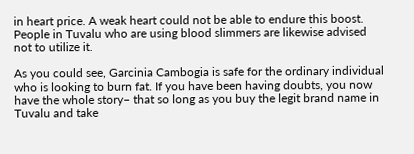in heart price. A weak heart could not be able to endure this boost. People in Tuvalu who are using blood slimmers are likewise advised not to utilize it.

As you could see, Garcinia Cambogia is safe for the ordinary individual who is looking to burn fat. If you have been having doubts, you now have the whole story– that so long as you buy the legit brand name in Tuvalu and take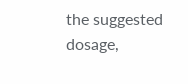the suggested dosage,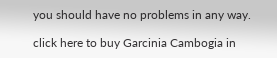you should have no problems in any way.

click here to buy Garcinia Cambogia in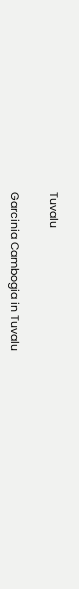Tuvalu

Garcinia Cambogia in Tuvalu